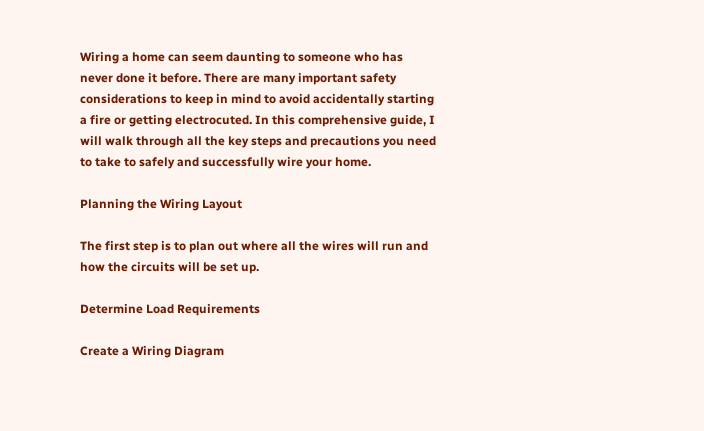Wiring a home can seem daunting to someone who has never done it before. There are many important safety considerations to keep in mind to avoid accidentally starting a fire or getting electrocuted. In this comprehensive guide, I will walk through all the key steps and precautions you need to take to safely and successfully wire your home.

Planning the Wiring Layout

The first step is to plan out where all the wires will run and how the circuits will be set up.

Determine Load Requirements

Create a Wiring Diagram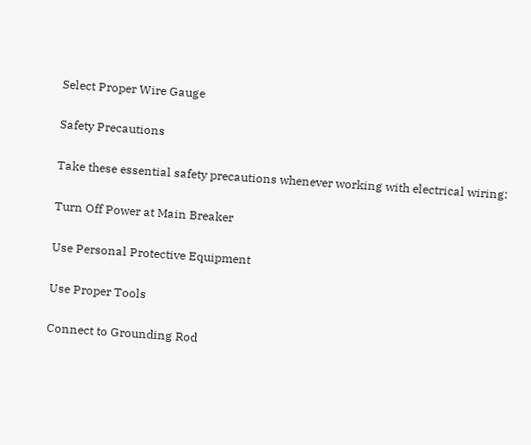Select Proper Wire Gauge

Safety Precautions

Take these essential safety precautions whenever working with electrical wiring:

Turn Off Power at Main Breaker

Use Personal Protective Equipment

Use Proper Tools

Connect to Grounding Rod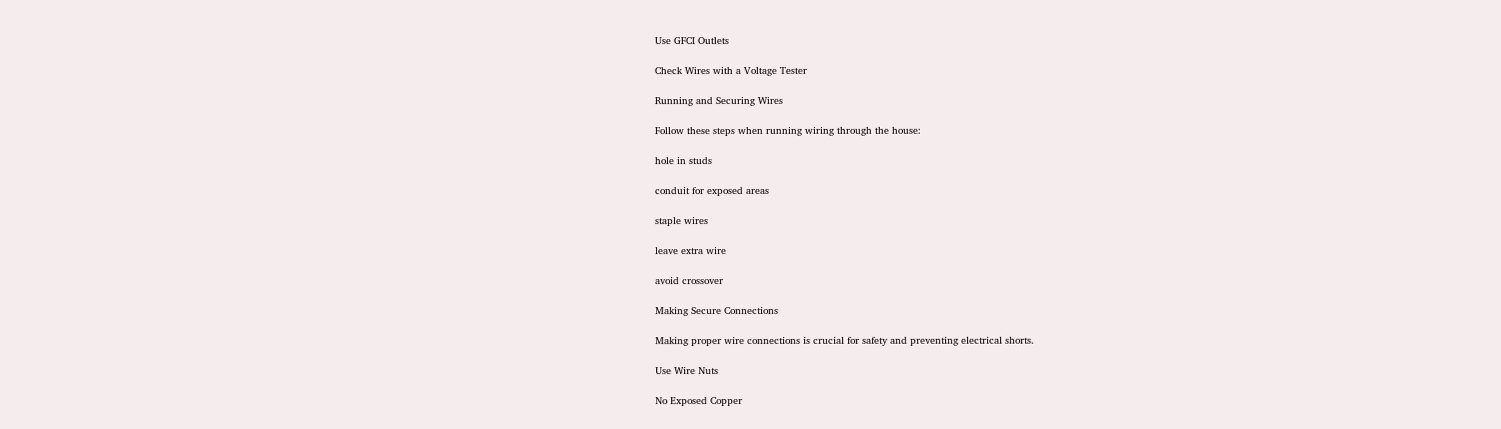Use GFCI Outlets

Check Wires with a Voltage Tester

Running and Securing Wires

Follow these steps when running wiring through the house:

hole in studs

conduit for exposed areas

staple wires

leave extra wire

avoid crossover

Making Secure Connections

Making proper wire connections is crucial for safety and preventing electrical shorts.

Use Wire Nuts

No Exposed Copper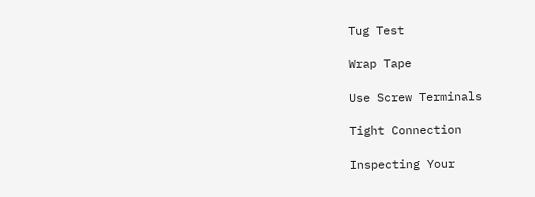Tug Test

Wrap Tape

Use Screw Terminals

Tight Connection

Inspecting Your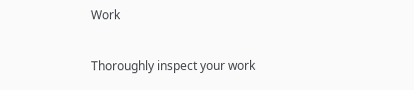Work

Thoroughly inspect your work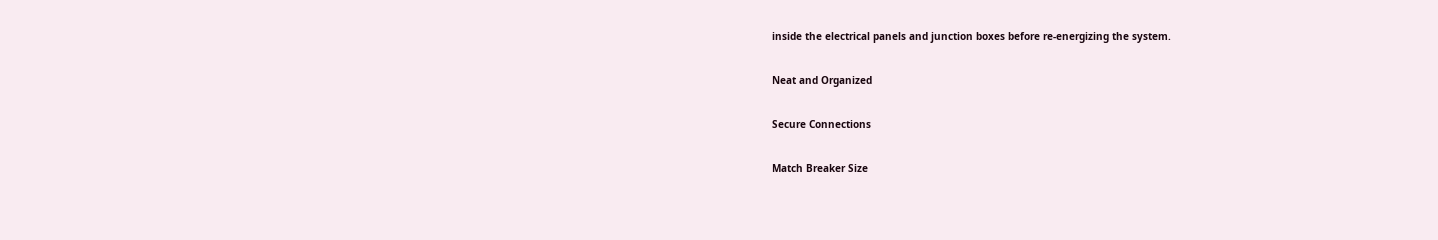inside the electrical panels and junction boxes before re-energizing the system.

Neat and Organized

Secure Connections

Match Breaker Size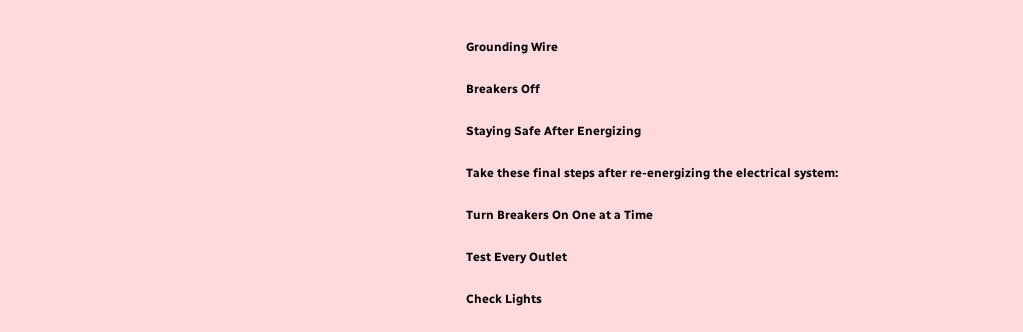Grounding Wire

Breakers Off

Staying Safe After Energizing

Take these final steps after re-energizing the electrical system:

Turn Breakers On One at a Time

Test Every Outlet

Check Lights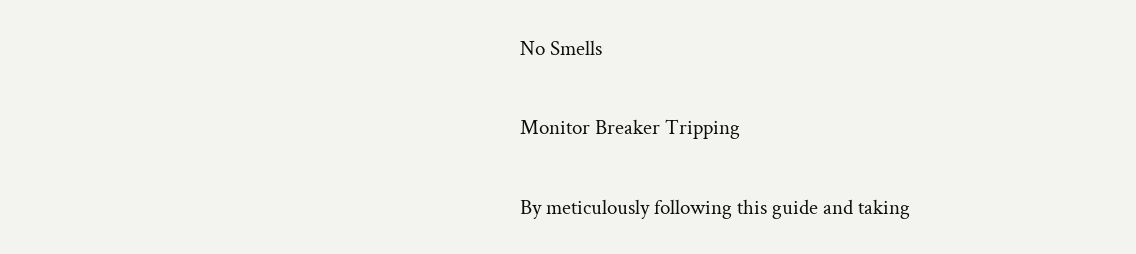No Smells

Monitor Breaker Tripping

By meticulously following this guide and taking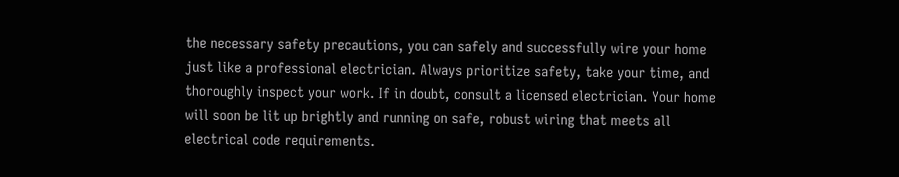the necessary safety precautions, you can safely and successfully wire your home just like a professional electrician. Always prioritize safety, take your time, and thoroughly inspect your work. If in doubt, consult a licensed electrician. Your home will soon be lit up brightly and running on safe, robust wiring that meets all electrical code requirements.